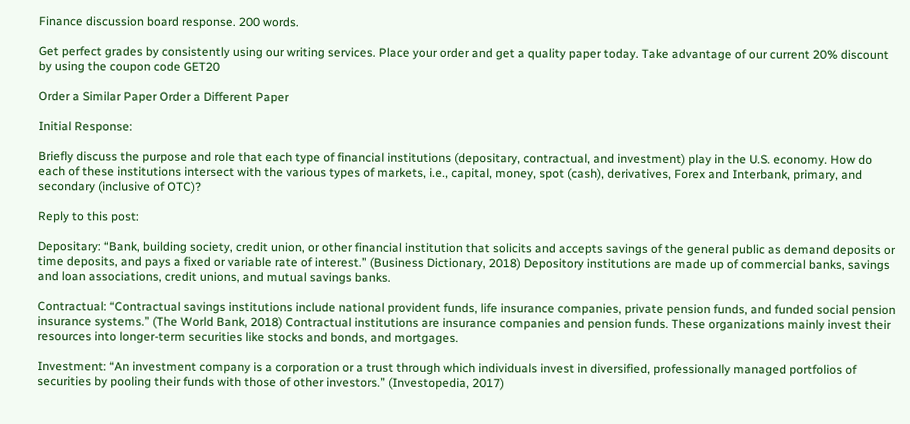Finance discussion board response. 200 words.

Get perfect grades by consistently using our writing services. Place your order and get a quality paper today. Take advantage of our current 20% discount by using the coupon code GET20

Order a Similar Paper Order a Different Paper

Initial Response:

Briefly discuss the purpose and role that each type of financial institutions (depositary, contractual, and investment) play in the U.S. economy. How do each of these institutions intersect with the various types of markets, i.e., capital, money, spot (cash), derivatives, Forex and Interbank, primary, and secondary (inclusive of OTC)?

Reply to this post:

Depositary: “Bank, building society, credit union, or other financial institution that solicits and accepts savings of the general public as demand deposits or time deposits, and pays a fixed or variable rate of interest.” (Business Dictionary, 2018) Depository institutions are made up of commercial banks, savings and loan associations, credit unions, and mutual savings banks.

Contractual: “Contractual savings institutions include national provident funds, life insurance companies, private pension funds, and funded social pension insurance systems.” (The World Bank, 2018) Contractual institutions are insurance companies and pension funds. These organizations mainly invest their resources into longer-term securities like stocks and bonds, and mortgages.

Investment: “An investment company is a corporation or a trust through which individuals invest in diversified, professionally managed portfolios of securities by pooling their funds with those of other investors.” (Investopedia, 2017)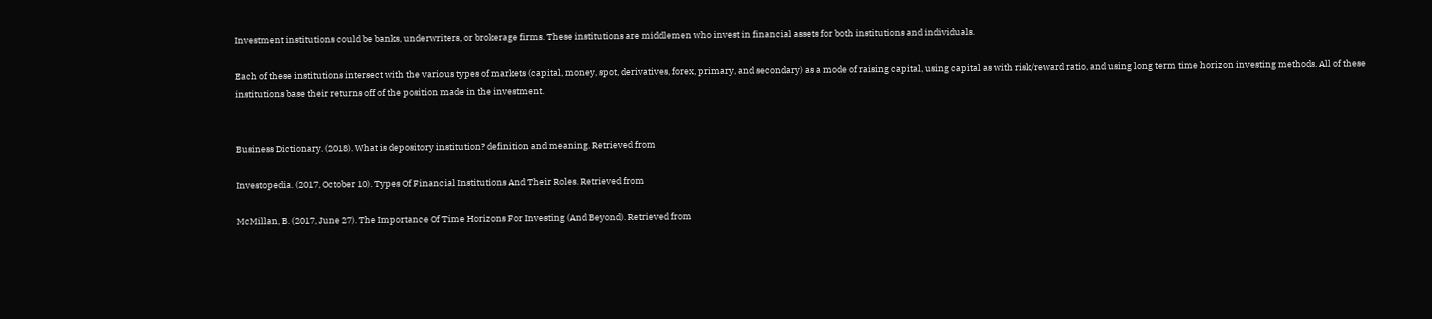Investment institutions could be banks, underwriters, or brokerage firms. These institutions are middlemen who invest in financial assets for both institutions and individuals.

Each of these institutions intersect with the various types of markets (capital, money, spot, derivatives, forex, primary, and secondary) as a mode of raising capital, using capital as with risk/reward ratio, and using long term time horizon investing methods. All of these institutions base their returns off of the position made in the investment.


Business Dictionary. (2018). What is depository institution? definition and meaning. Retrieved from

Investopedia. (2017, October 10). Types Of Financial Institutions And Their Roles. Retrieved from

McMillan, B. (2017, June 27). The Importance Of Time Horizons For Investing (And Beyond). Retrieved from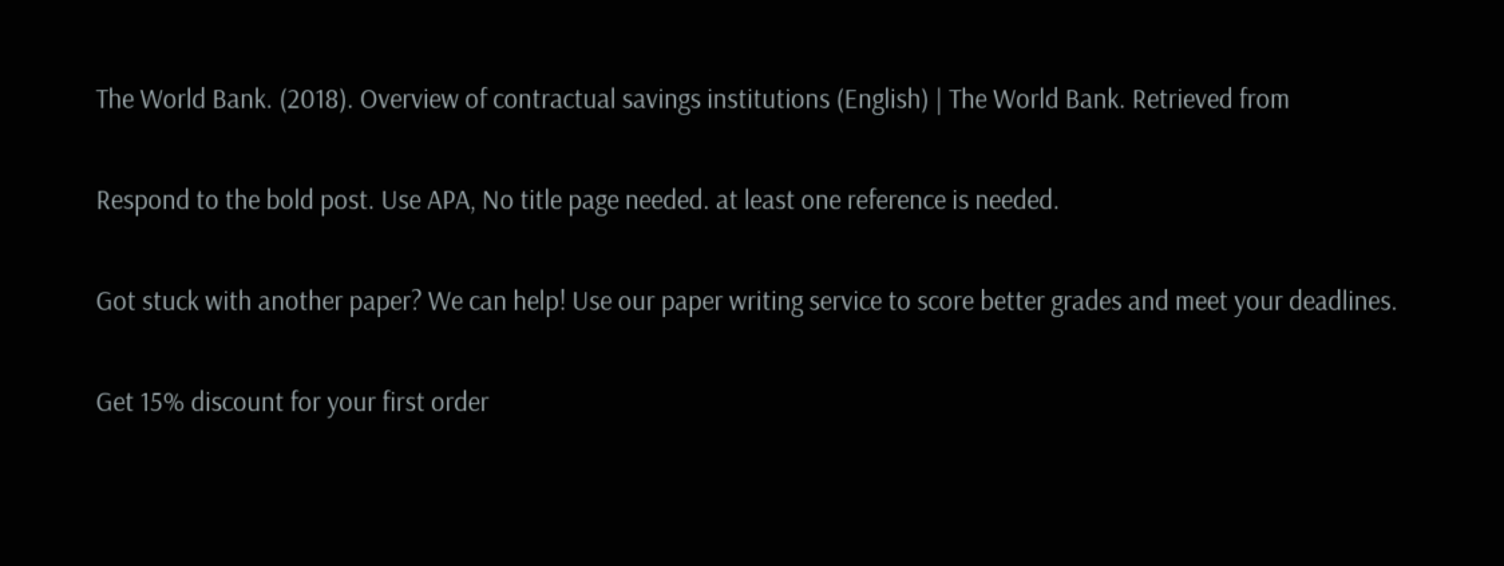The World Bank. (2018). Overview of contractual savings institutions (English) | The World Bank. Retrieved from

Respond to the bold post. Use APA, No title page needed. at least one reference is needed.

Got stuck with another paper? We can help! Use our paper writing service to score better grades and meet your deadlines.

Get 15% discount for your first order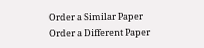Order a Similar Paper Order a Different Paper